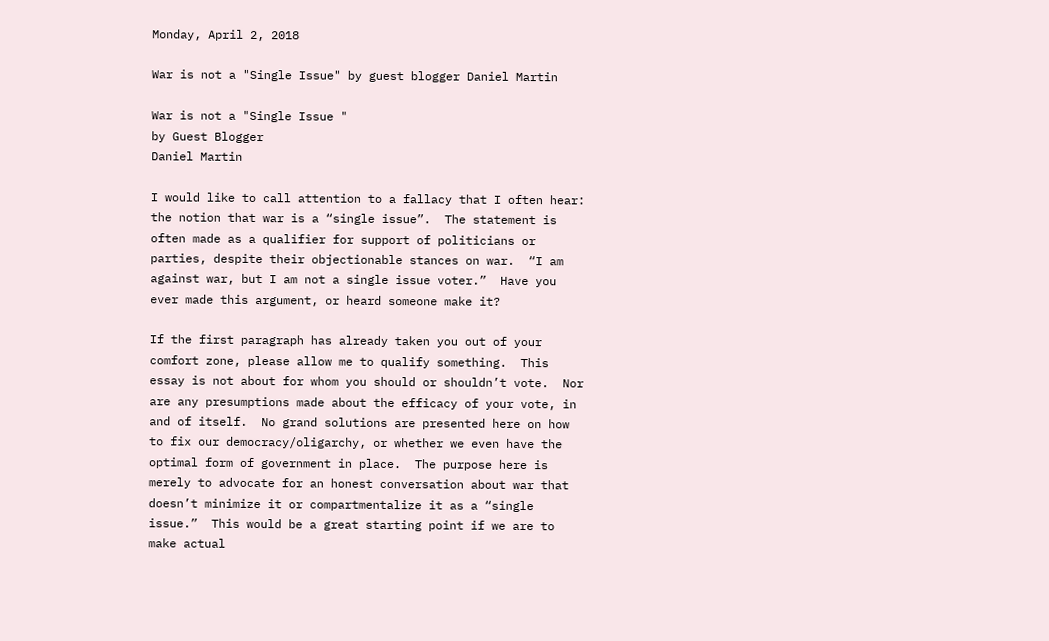Monday, April 2, 2018

War is not a "Single Issue" by guest blogger Daniel Martin

War is not a "Single Issue "
by Guest Blogger
Daniel Martin

I would like to call attention to a fallacy that I often hear:  the notion that war is a “single issue”.  The statement is often made as a qualifier for support of politicians or parties, despite their objectionable stances on war.  “I am against war, but I am not a single issue voter.”  Have you ever made this argument, or heard someone make it?

If the first paragraph has already taken you out of your comfort zone, please allow me to qualify something.  This essay is not about for whom you should or shouldn’t vote.  Nor are any presumptions made about the efficacy of your vote, in and of itself.  No grand solutions are presented here on how to fix our democracy/oligarchy, or whether we even have the optimal form of government in place.  The purpose here is merely to advocate for an honest conversation about war that doesn’t minimize it or compartmentalize it as a “single issue.”  This would be a great starting point if we are to make actual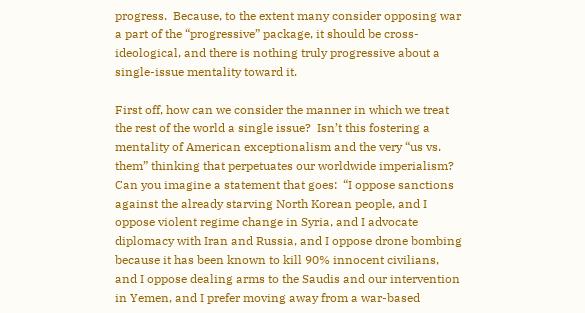progress.  Because, to the extent many consider opposing war a part of the “progressive” package, it should be cross-ideological, and there is nothing truly progressive about a single-issue mentality toward it.

First off, how can we consider the manner in which we treat the rest of the world a single issue?  Isn’t this fostering a mentality of American exceptionalism and the very “us vs. them” thinking that perpetuates our worldwide imperialism?
Can you imagine a statement that goes:  “I oppose sanctions against the already starving North Korean people, and I oppose violent regime change in Syria, and I advocate diplomacy with Iran and Russia, and I oppose drone bombing because it has been known to kill 90% innocent civilians, and I oppose dealing arms to the Saudis and our intervention in Yemen, and I prefer moving away from a war-based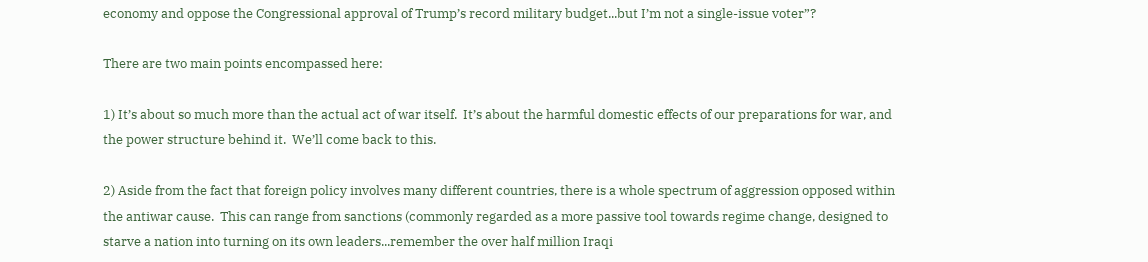economy and oppose the Congressional approval of Trump’s record military budget...but I’m not a single-issue voter”?

There are two main points encompassed here:

1) It’s about so much more than the actual act of war itself.  It’s about the harmful domestic effects of our preparations for war, and the power structure behind it.  We’ll come back to this.

2) Aside from the fact that foreign policy involves many different countries, there is a whole spectrum of aggression opposed within the antiwar cause.  This can range from sanctions (commonly regarded as a more passive tool towards regime change, designed to starve a nation into turning on its own leaders...remember the over half million Iraqi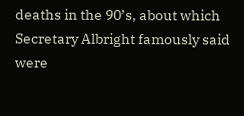deaths in the 90’s, about which Secretary Albright famously said were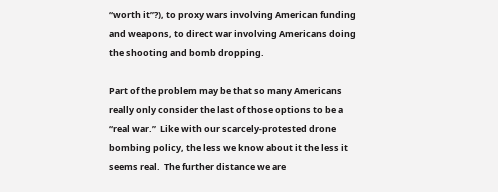“worth it”?), to proxy wars involving American funding and weapons, to direct war involving Americans doing the shooting and bomb dropping.

Part of the problem may be that so many Americans really only consider the last of those options to be a “real war.”  Like with our scarcely-protested drone bombing policy, the less we know about it the less it seems real.  The further distance we are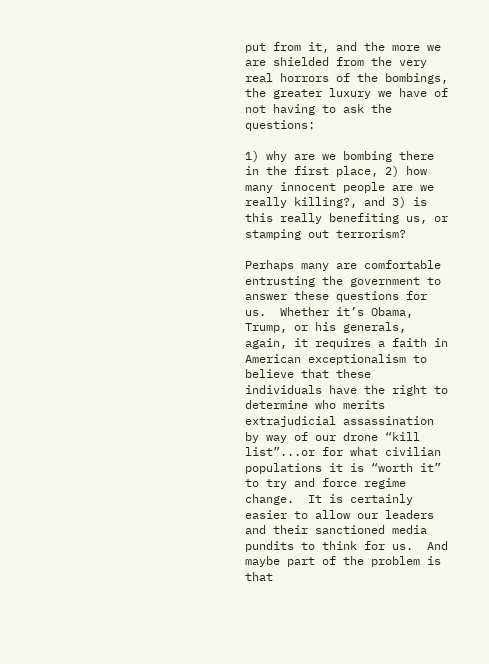put from it, and the more we are shielded from the very real horrors of the bombings, the greater luxury we have of not having to ask the questions:

1) why are we bombing there in the first place, 2) how many innocent people are we really killing?, and 3) is this really benefiting us, or stamping out terrorism?

Perhaps many are comfortable entrusting the government to answer these questions for us.  Whether it’s Obama, Trump, or his generals, again, it requires a faith in American exceptionalism to believe that these individuals have the right to determine who merits extrajudicial assassination by way of our drone “kill list”...or for what civilian populations it is “worth it” to try and force regime change.  It is certainly easier to allow our leaders and their sanctioned media pundits to think for us.  And maybe part of the problem is that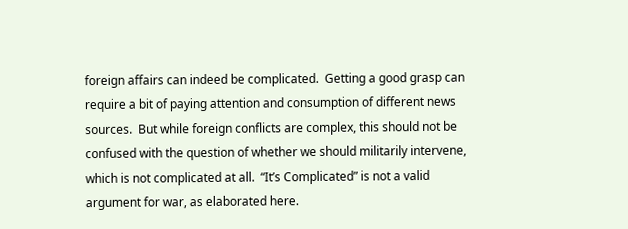foreign affairs can indeed be complicated.  Getting a good grasp can require a bit of paying attention and consumption of different news sources.  But while foreign conflicts are complex, this should not be confused with the question of whether we should militarily intervene, which is not complicated at all.  “It’s Complicated” is not a valid argument for war, as elaborated here.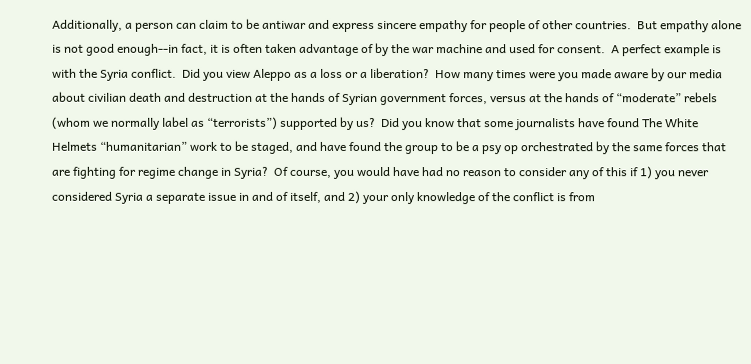Additionally, a person can claim to be antiwar and express sincere empathy for people of other countries.  But empathy alone is not good enough--in fact, it is often taken advantage of by the war machine and used for consent.  A perfect example is with the Syria conflict.  Did you view Aleppo as a loss or a liberation?  How many times were you made aware by our media about civilian death and destruction at the hands of Syrian government forces, versus at the hands of “moderate” rebels (whom we normally label as “terrorists”) supported by us?  Did you know that some journalists have found The White Helmets “humanitarian” work to be staged, and have found the group to be a psy op orchestrated by the same forces that are fighting for regime change in Syria?  Of course, you would have had no reason to consider any of this if 1) you never considered Syria a separate issue in and of itself, and 2) your only knowledge of the conflict is from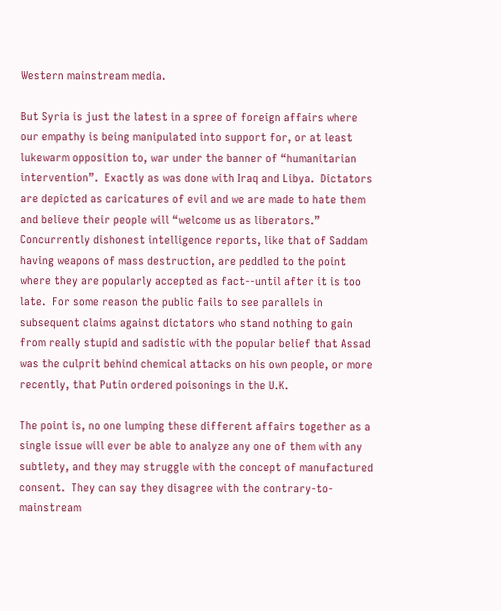Western mainstream media.

But Syria is just the latest in a spree of foreign affairs where our empathy is being manipulated into support for, or at least lukewarm opposition to, war under the banner of “humanitarian intervention”.  Exactly as was done with Iraq and Libya.  Dictators are depicted as caricatures of evil and we are made to hate them and believe their people will “welcome us as liberators.”  Concurrently dishonest intelligence reports, like that of Saddam having weapons of mass destruction, are peddled to the point where they are popularly accepted as fact--until after it is too late.  For some reason the public fails to see parallels in subsequent claims against dictators who stand nothing to gain from really stupid and sadistic with the popular belief that Assad was the culprit behind chemical attacks on his own people, or more recently, that Putin ordered poisonings in the U.K.

The point is, no one lumping these different affairs together as a single issue will ever be able to analyze any one of them with any subtlety, and they may struggle with the concept of manufactured consent.  They can say they disagree with the contrary-to-mainstream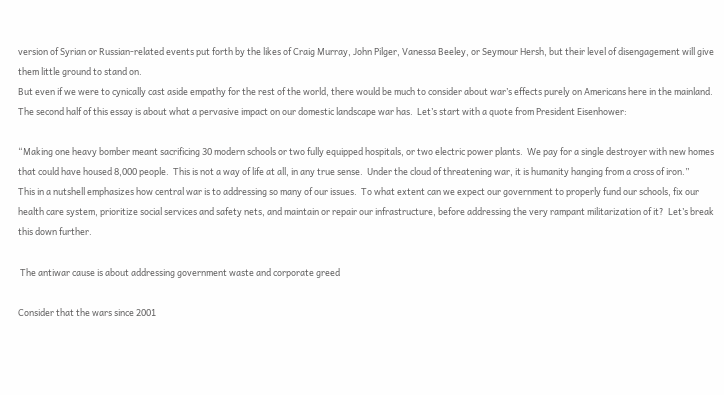version of Syrian or Russian-related events put forth by the likes of Craig Murray, John Pilger, Vanessa Beeley, or Seymour Hersh, but their level of disengagement will give them little ground to stand on.
But even if we were to cynically cast aside empathy for the rest of the world, there would be much to consider about war’s effects purely on Americans here in the mainland.  The second half of this essay is about what a pervasive impact on our domestic landscape war has.  Let’s start with a quote from President Eisenhower:

“Making one heavy bomber meant sacrificing 30 modern schools or two fully equipped hospitals, or two electric power plants.  We pay for a single destroyer with new homes that could have housed 8,000 people.  This is not a way of life at all, in any true sense.  Under the cloud of threatening war, it is humanity hanging from a cross of iron.”
This in a nutshell emphasizes how central war is to addressing so many of our issues.  To what extent can we expect our government to properly fund our schools, fix our health care system, prioritize social services and safety nets, and maintain or repair our infrastructure, before addressing the very rampant militarization of it?  Let’s break this down further.

 The antiwar cause is about addressing government waste and corporate greed

Consider that the wars since 2001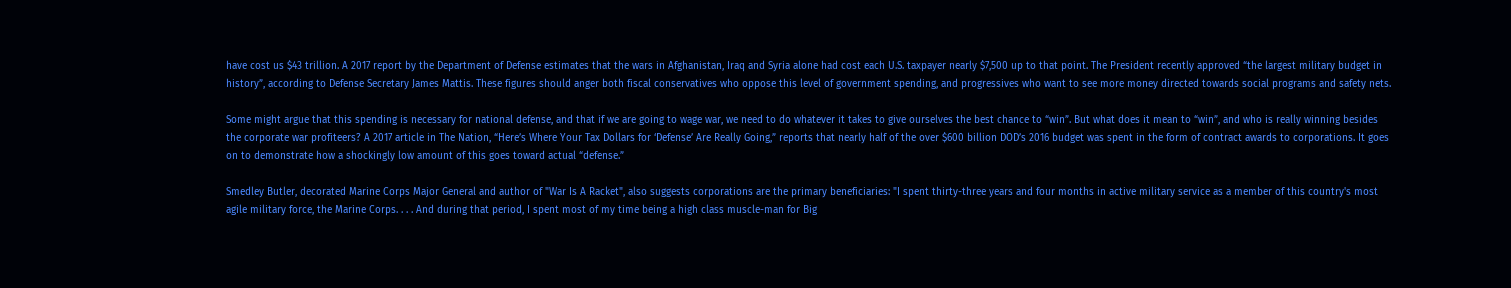have cost us $43 trillion. A 2017 report by the Department of Defense estimates that the wars in Afghanistan, Iraq and Syria alone had cost each U.S. taxpayer nearly $7,500 up to that point. The President recently approved “the largest military budget in history”, according to Defense Secretary James Mattis. These figures should anger both fiscal conservatives who oppose this level of government spending, and progressives who want to see more money directed towards social programs and safety nets.

Some might argue that this spending is necessary for national defense, and that if we are going to wage war, we need to do whatever it takes to give ourselves the best chance to “win”. But what does it mean to “win”, and who is really winning besides the corporate war profiteers? A 2017 article in The Nation, “Here’s Where Your Tax Dollars for ‘Defense’ Are Really Going,” reports that nearly half of the over $600 billion DOD’s 2016 budget was spent in the form of contract awards to corporations. It goes on to demonstrate how a shockingly low amount of this goes toward actual “defense.”

Smedley Butler, decorated Marine Corps Major General and author of "War Is A Racket", also suggests corporations are the primary beneficiaries: "I spent thirty-three years and four months in active military service as a member of this country's most agile military force, the Marine Corps. . . . And during that period, I spent most of my time being a high class muscle-man for Big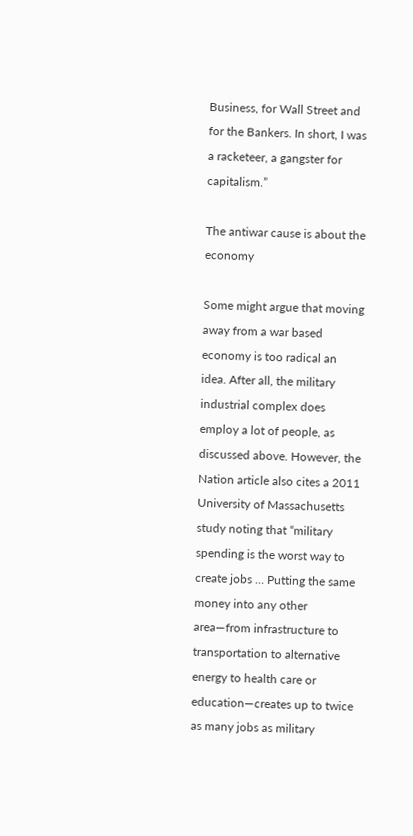Business, for Wall Street and for the Bankers. In short, I was a racketeer, a gangster for capitalism.”

The antiwar cause is about the economy

Some might argue that moving away from a war based economy is too radical an idea. After all, the military industrial complex does employ a lot of people, as discussed above. However, the Nation article also cites a 2011 University of Massachusetts study noting that “military spending is the worst way to create jobs … Putting the same money into any other area—from infrastructure to transportation to alternative energy to health care or education—creates up to twice as many jobs as military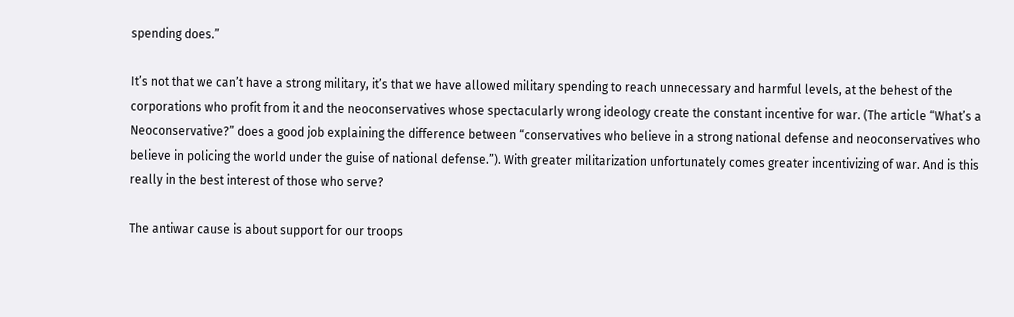spending does.”

It’s not that we can’t have a strong military, it’s that we have allowed military spending to reach unnecessary and harmful levels, at the behest of the corporations who profit from it and the neoconservatives whose spectacularly wrong ideology create the constant incentive for war. (The article “What’s a Neoconservative?” does a good job explaining the difference between “conservatives who believe in a strong national defense and neoconservatives who believe in policing the world under the guise of national defense.”). With greater militarization unfortunately comes greater incentivizing of war. And is this really in the best interest of those who serve?

The antiwar cause is about support for our troops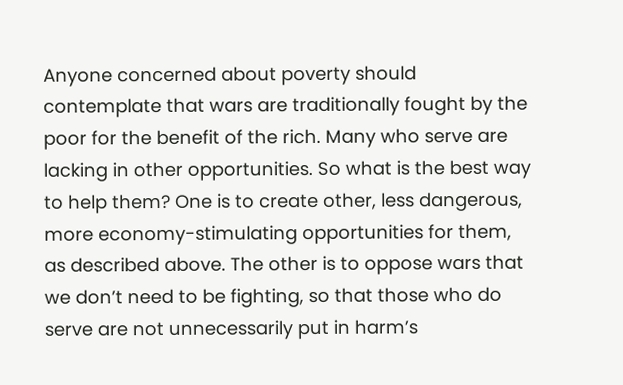Anyone concerned about poverty should contemplate that wars are traditionally fought by the poor for the benefit of the rich. Many who serve are lacking in other opportunities. So what is the best way to help them? One is to create other, less dangerous, more economy-stimulating opportunities for them, as described above. The other is to oppose wars that we don’t need to be fighting, so that those who do serve are not unnecessarily put in harm’s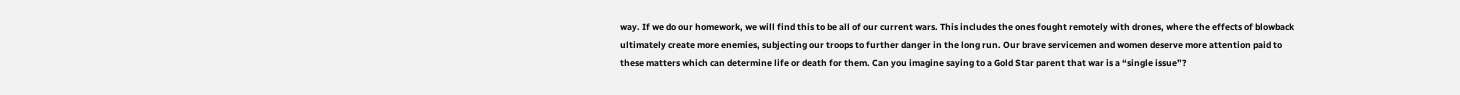way. If we do our homework, we will find this to be all of our current wars. This includes the ones fought remotely with drones, where the effects of blowback ultimately create more enemies, subjecting our troops to further danger in the long run. Our brave servicemen and women deserve more attention paid to these matters which can determine life or death for them. Can you imagine saying to a Gold Star parent that war is a “single issue”?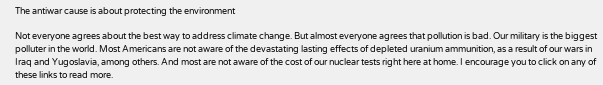The antiwar cause is about protecting the environment

Not everyone agrees about the best way to address climate change. But almost everyone agrees that pollution is bad. Our military is the biggest polluter in the world. Most Americans are not aware of the devastating lasting effects of depleted uranium ammunition, as a result of our wars in Iraq and Yugoslavia, among others. And most are not aware of the cost of our nuclear tests right here at home. I encourage you to click on any of these links to read more.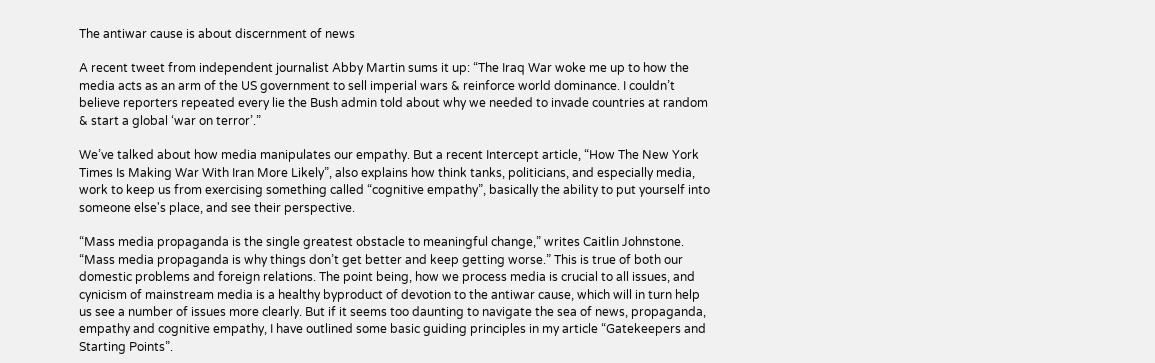The antiwar cause is about discernment of news

A recent tweet from independent journalist Abby Martin sums it up: “The Iraq War woke me up to how the media acts as an arm of the US government to sell imperial wars & reinforce world dominance. I couldn’t believe reporters repeated every lie the Bush admin told about why we needed to invade countries at random & start a global ‘war on terror’.”

We’ve talked about how media manipulates our empathy. But a recent Intercept article, “How The New York Times Is Making War With Iran More Likely”, also explains how think tanks, politicians, and especially media, work to keep us from exercising something called “cognitive empathy”, basically the ability to put yourself into someone else's place, and see their perspective.

“Mass media propaganda is the single greatest obstacle to meaningful change,” writes Caitlin Johnstone. “Mass media propaganda is why things don’t get better and keep getting worse.” This is true of both our domestic problems and foreign relations. The point being, how we process media is crucial to all issues, and cynicism of mainstream media is a healthy byproduct of devotion to the antiwar cause, which will in turn help us see a number of issues more clearly. But if it seems too daunting to navigate the sea of news, propaganda, empathy and cognitive empathy, I have outlined some basic guiding principles in my article “Gatekeepers and Starting Points”.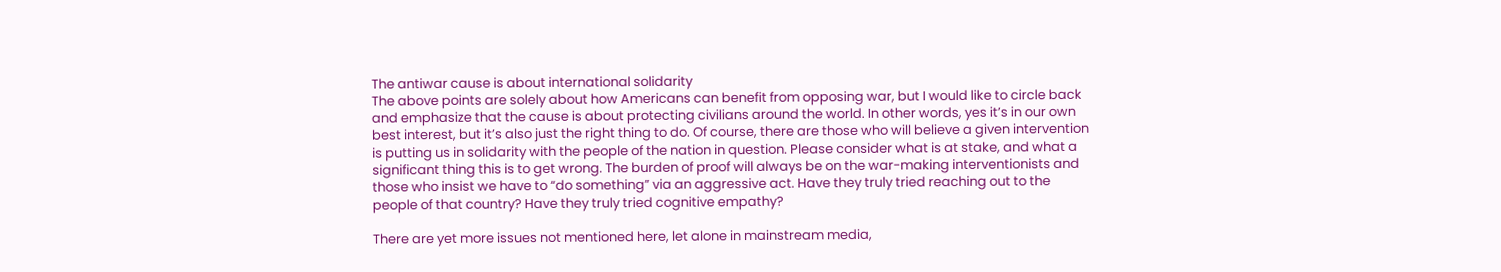The antiwar cause is about international solidarity
The above points are solely about how Americans can benefit from opposing war, but I would like to circle back and emphasize that the cause is about protecting civilians around the world. In other words, yes it’s in our own best interest, but it’s also just the right thing to do. Of course, there are those who will believe a given intervention is putting us in solidarity with the people of the nation in question. Please consider what is at stake, and what a significant thing this is to get wrong. The burden of proof will always be on the war-making interventionists and those who insist we have to “do something” via an aggressive act. Have they truly tried reaching out to the people of that country? Have they truly tried cognitive empathy?

There are yet more issues not mentioned here, let alone in mainstream media,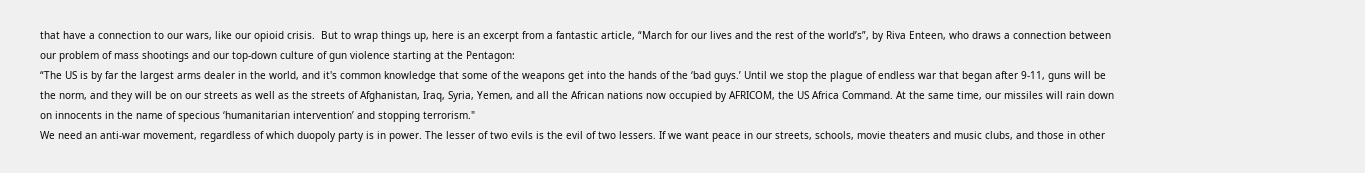that have a connection to our wars, like our opioid crisis.  But to wrap things up, here is an excerpt from a fantastic article, “March for our lives and the rest of the world’s”, by Riva Enteen, who draws a connection between our problem of mass shootings and our top-down culture of gun violence starting at the Pentagon:
“The US is by far the largest arms dealer in the world, and it's common knowledge that some of the weapons get into the hands of the ‘bad guys.’ Until we stop the plague of endless war that began after 9-11, guns will be the norm, and they will be on our streets as well as the streets of Afghanistan, Iraq, Syria, Yemen, and all the African nations now occupied by AFRICOM, the US Africa Command. At the same time, our missiles will rain down on innocents in the name of specious ‘humanitarian intervention’ and stopping terrorism."
We need an anti-war movement, regardless of which duopoly party is in power. The lesser of two evils is the evil of two lessers. If we want peace in our streets, schools, movie theaters and music clubs, and those in other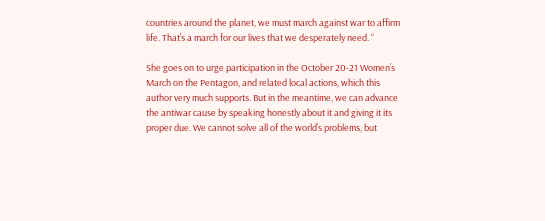countries around the planet, we must march against war to affirm life. That’s a march for our lives that we desperately need. “

She goes on to urge participation in the October 20-21 Women’s March on the Pentagon, and related local actions, which this author very much supports. But in the meantime, we can advance the antiwar cause by speaking honestly about it and giving it its proper due. We cannot solve all of the world’s problems, but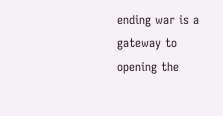ending war is a gateway to opening the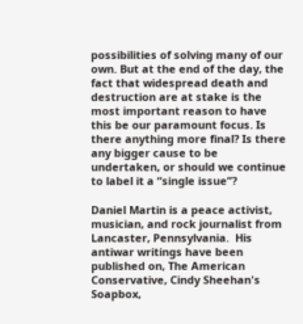possibilities of solving many of our own. But at the end of the day, the fact that widespread death and destruction are at stake is the most important reason to have this be our paramount focus. Is there anything more final? Is there any bigger cause to be undertaken, or should we continue to label it a “single issue”?

Daniel Martin is a peace activist, musician, and rock journalist from Lancaster, Pennsylvania.  His antiwar writings have been published on, The American Conservative, Cindy Sheehan's Soapbox,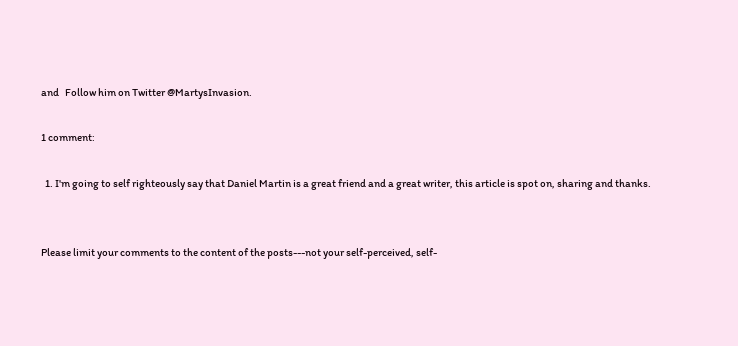and   Follow him on Twitter @MartysInvasion.

1 comment:

  1. I'm going to self righteously say that Daniel Martin is a great friend and a great writer, this article is spot on, sharing and thanks.


Please limit your comments to the content of the posts---not your self-perceived, self-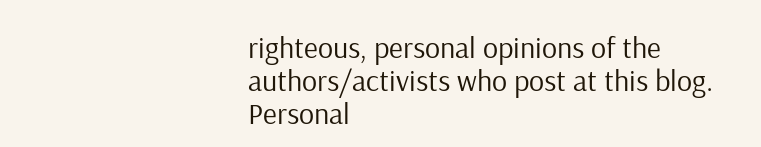righteous, personal opinions of the authors/activists who post at this blog. Personal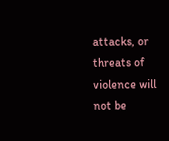attacks, or threats of violence will not be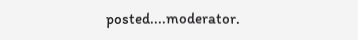posted....moderator.